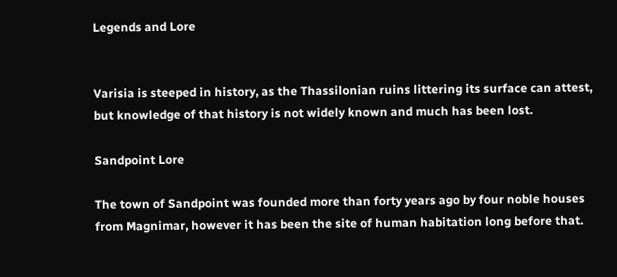Legends and Lore


Varisia is steeped in history, as the Thassilonian ruins littering its surface can attest, but knowledge of that history is not widely known and much has been lost.

Sandpoint Lore

The town of Sandpoint was founded more than forty years ago by four noble houses from Magnimar, however it has been the site of human habitation long before that.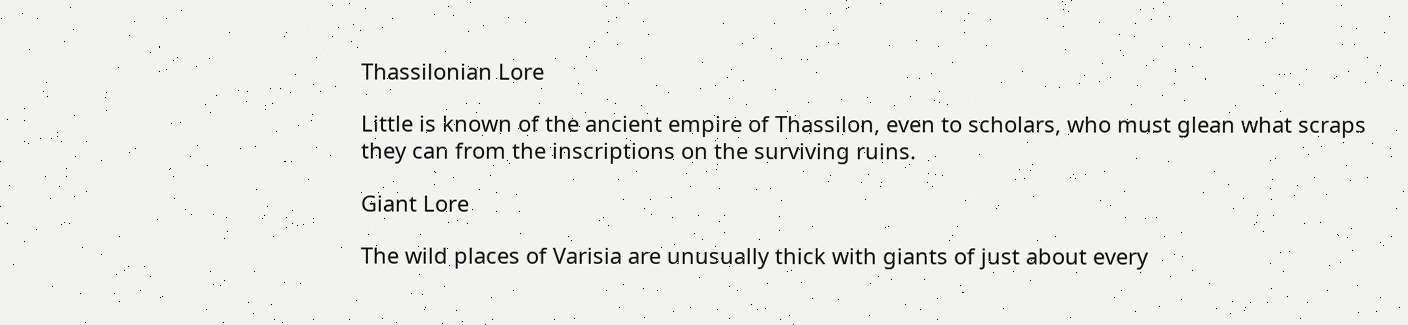Thassilonian Lore

Little is known of the ancient empire of Thassilon, even to scholars, who must glean what scraps they can from the inscriptions on the surviving ruins.

Giant Lore

The wild places of Varisia are unusually thick with giants of just about every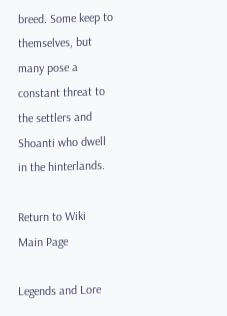breed. Some keep to themselves, but many pose a constant threat to the settlers and Shoanti who dwell in the hinterlands.

Return to Wiki Main Page

Legends and Lore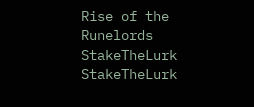Rise of the Runelords StakeTheLurk StakeTheLurk